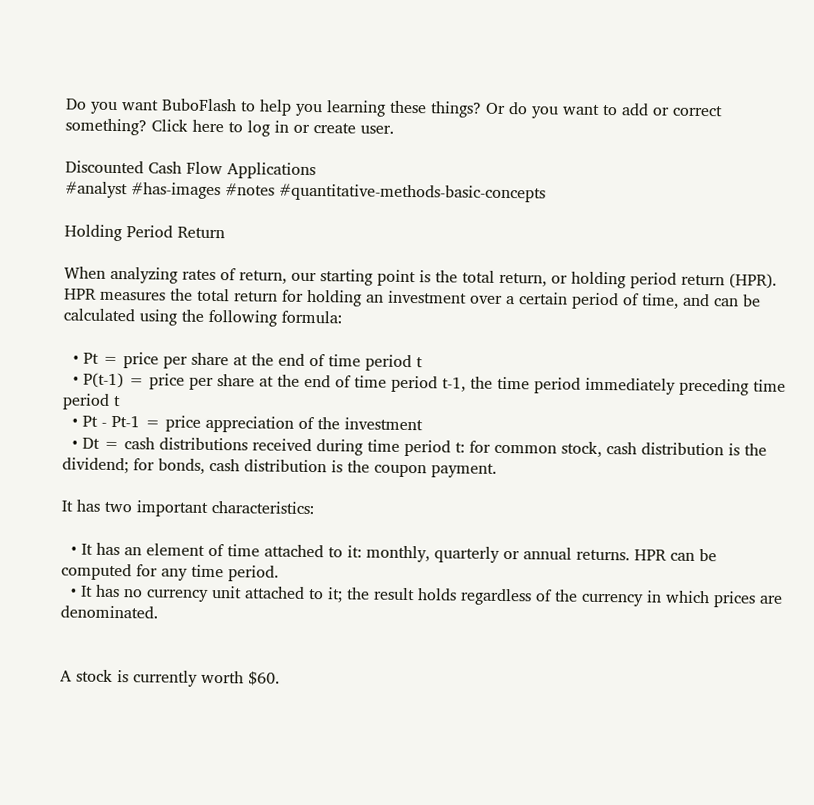Do you want BuboFlash to help you learning these things? Or do you want to add or correct something? Click here to log in or create user.

Discounted Cash Flow Applications
#analyst #has-images #notes #quantitative-methods-basic-concepts

Holding Period Return

When analyzing rates of return, our starting point is the total return, or holding period return (HPR). HPR measures the total return for holding an investment over a certain period of time, and can be calculated using the following formula:

  • Pt = price per share at the end of time period t
  • P(t-1) = price per share at the end of time period t-1, the time period immediately preceding time period t
  • Pt - Pt-1 = price appreciation of the investment
  • Dt = cash distributions received during time period t: for common stock, cash distribution is the dividend; for bonds, cash distribution is the coupon payment.

It has two important characteristics:

  • It has an element of time attached to it: monthly, quarterly or annual returns. HPR can be computed for any time period.
  • It has no currency unit attached to it; the result holds regardless of the currency in which prices are denominated.


A stock is currently worth $60.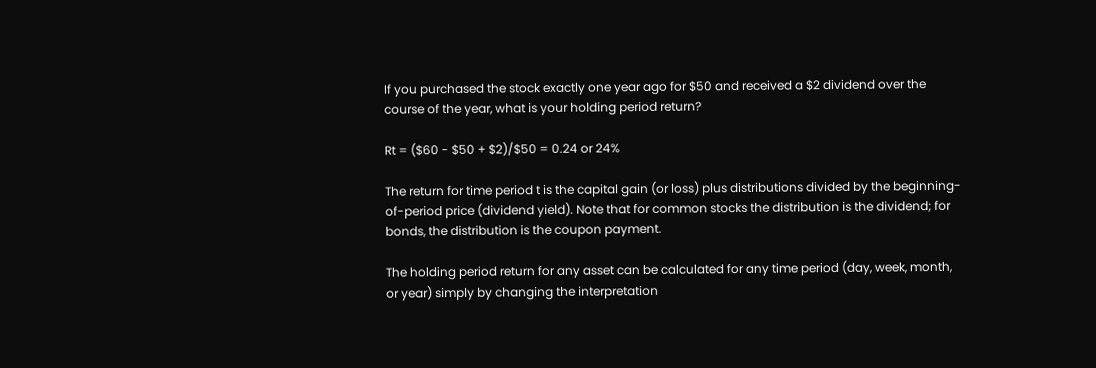If you purchased the stock exactly one year ago for $50 and received a $2 dividend over the course of the year, what is your holding period return?

Rt = ($60 - $50 + $2)/$50 = 0.24 or 24%

The return for time period t is the capital gain (or loss) plus distributions divided by the beginning-of-period price (dividend yield). Note that for common stocks the distribution is the dividend; for bonds, the distribution is the coupon payment.

The holding period return for any asset can be calculated for any time period (day, week, month, or year) simply by changing the interpretation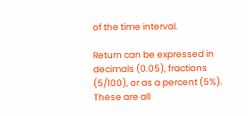of the time interval.

Return can be expressed in decimals (0.05), fractions (5/100), or as a percent (5%). These are all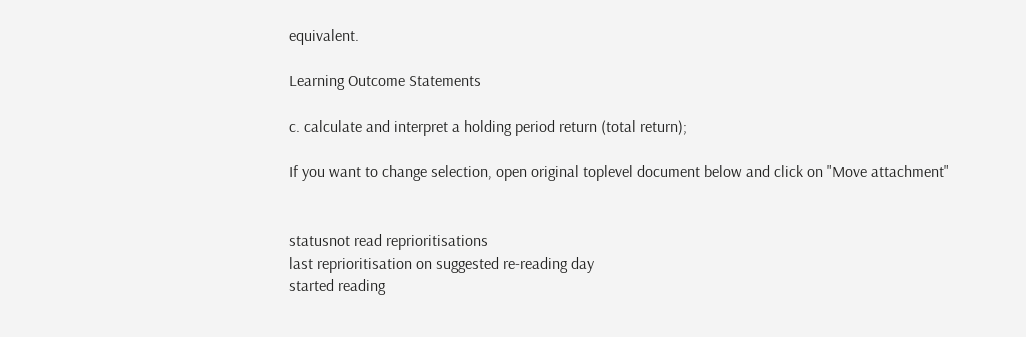equivalent.

Learning Outcome Statements

c. calculate and interpret a holding period return (total return);

If you want to change selection, open original toplevel document below and click on "Move attachment"


statusnot read reprioritisations
last reprioritisation on suggested re-reading day
started reading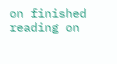on finished reading on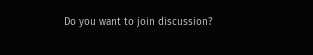Do you want to join discussion?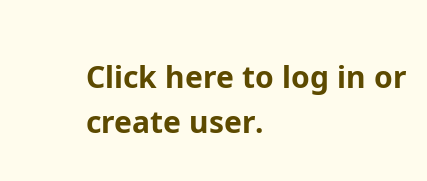Click here to log in or create user.